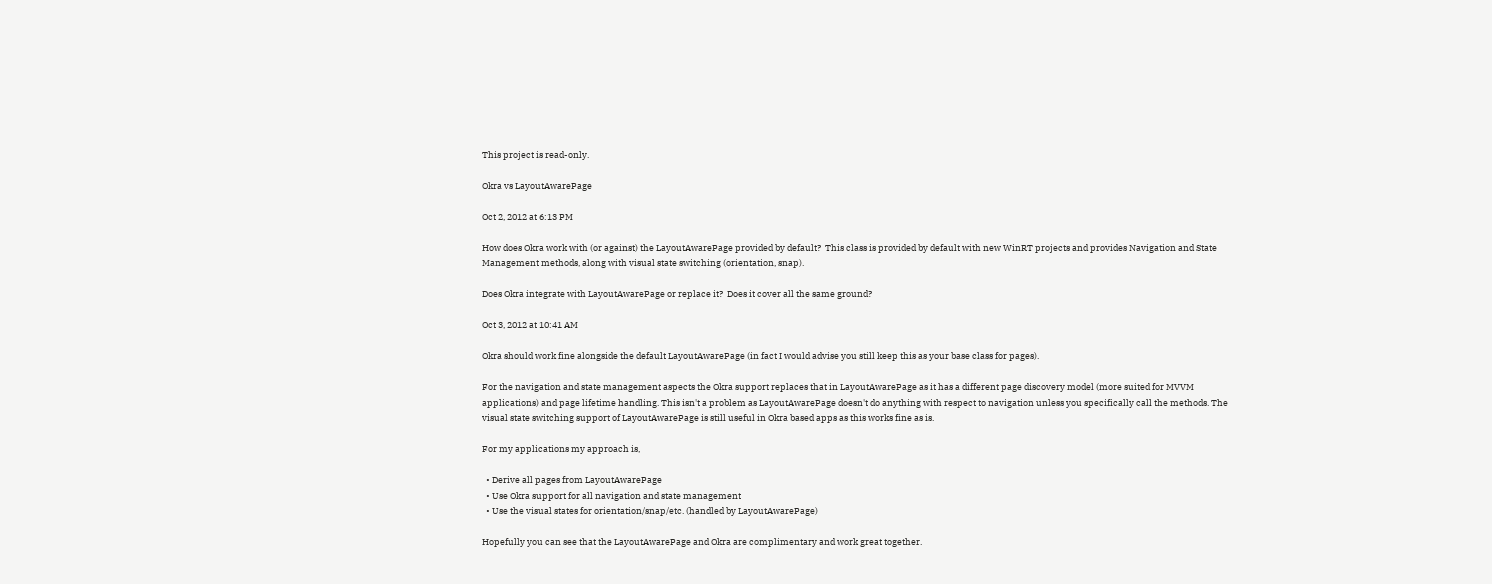This project is read-only.

Okra vs LayoutAwarePage

Oct 2, 2012 at 6:13 PM

How does Okra work with (or against) the LayoutAwarePage provided by default?  This class is provided by default with new WinRT projects and provides Navigation and State Management methods, along with visual state switching (orientation, snap).

Does Okra integrate with LayoutAwarePage or replace it?  Does it cover all the same ground?

Oct 3, 2012 at 10:41 AM

Okra should work fine alongside the default LayoutAwarePage (in fact I would advise you still keep this as your base class for pages).

For the navigation and state management aspects the Okra support replaces that in LayoutAwarePage as it has a different page discovery model (more suited for MVVM applications) and page lifetime handling. This isn't a problem as LayoutAwarePage doesn't do anything with respect to navigation unless you specifically call the methods. The visual state switching support of LayoutAwarePage is still useful in Okra based apps as this works fine as is.

For my applications my approach is,

  • Derive all pages from LayoutAwarePage
  • Use Okra support for all navigation and state management
  • Use the visual states for orientation/snap/etc. (handled by LayoutAwarePage)

Hopefully you can see that the LayoutAwarePage and Okra are complimentary and work great together.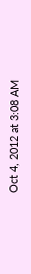Oct 4, 2012 at 3:08 AM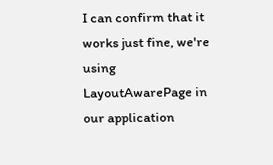I can confirm that it works just fine, we're using LayoutAwarePage in our application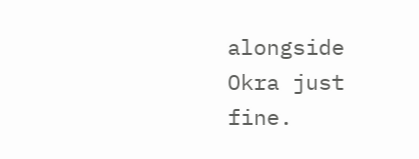alongside Okra just fine.